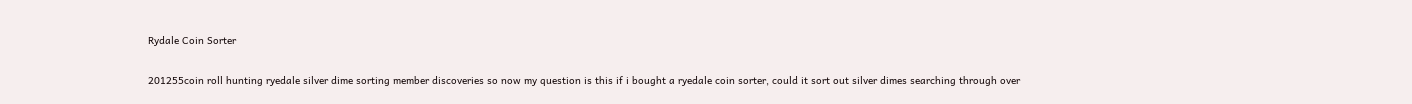Rydale Coin Sorter

201255coin roll hunting ryedale silver dime sorting member discoveries so now my question is this if i bought a ryedale coin sorter, could it sort out silver dimes searching through over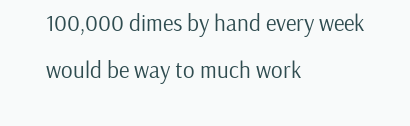100,000 dimes by hand every week would be way to much work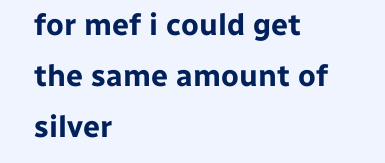for mef i could get the same amount of silver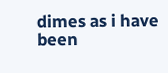dimes as i have been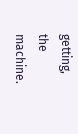getting, the machine.